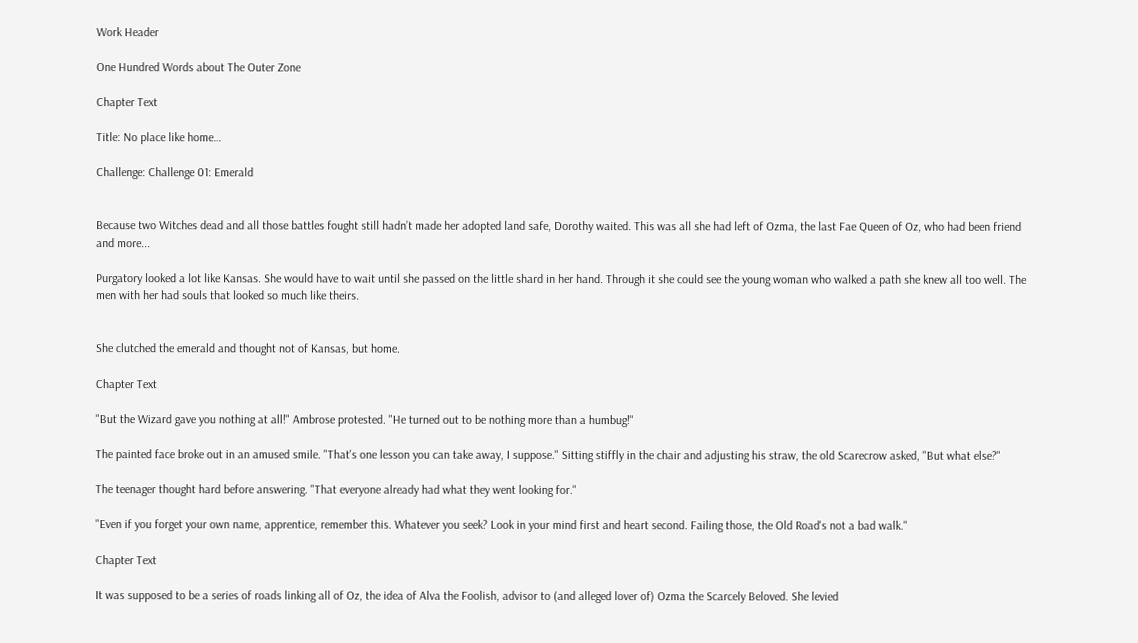Work Header

One Hundred Words about The Outer Zone

Chapter Text

Title: No place like home…

Challenge: Challenge 01: Emerald


Because two Witches dead and all those battles fought still hadn’t made her adopted land safe, Dorothy waited. This was all she had left of Ozma, the last Fae Queen of Oz, who had been friend and more...

Purgatory looked a lot like Kansas. She would have to wait until she passed on the little shard in her hand. Through it she could see the young woman who walked a path she knew all too well. The men with her had souls that looked so much like theirs.


She clutched the emerald and thought not of Kansas, but home.

Chapter Text

"But the Wizard gave you nothing at all!" Ambrose protested. "He turned out to be nothing more than a humbug!"

The painted face broke out in an amused smile. "That's one lesson you can take away, I suppose." Sitting stiffly in the chair and adjusting his straw, the old Scarecrow asked, "But what else?"

The teenager thought hard before answering. "That everyone already had what they went looking for."

"Even if you forget your own name, apprentice, remember this. Whatever you seek? Look in your mind first and heart second. Failing those, the Old Road's not a bad walk."

Chapter Text

It was supposed to be a series of roads linking all of Oz, the idea of Alva the Foolish, advisor to (and alleged lover of) Ozma the Scarcely Beloved. She levied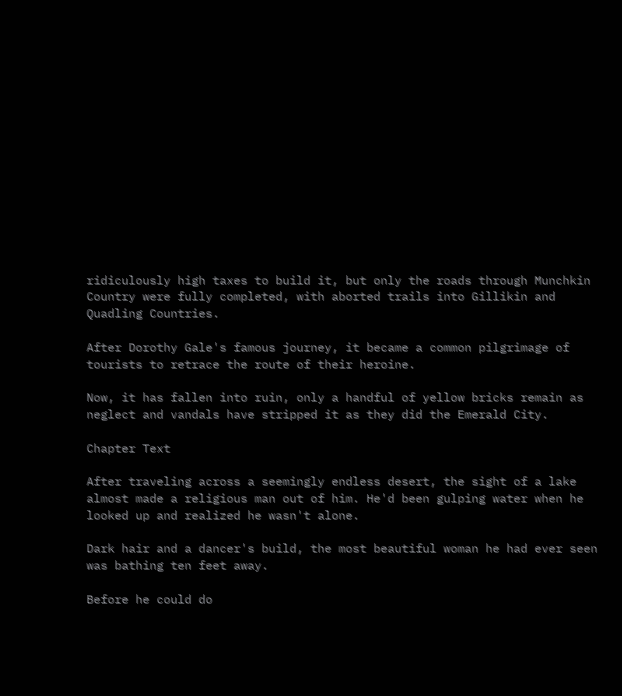ridiculously high taxes to build it, but only the roads through Munchkin Country were fully completed, with aborted trails into Gillikin and Quadling Countries.

After Dorothy Gale's famous journey, it became a common pilgrimage of tourists to retrace the route of their heroine.

Now, it has fallen into ruin, only a handful of yellow bricks remain as neglect and vandals have stripped it as they did the Emerald City.

Chapter Text

After traveling across a seemingly endless desert, the sight of a lake almost made a religious man out of him. He'd been gulping water when he looked up and realized he wasn't alone.

Dark hair and a dancer's build, the most beautiful woman he had ever seen was bathing ten feet away.

Before he could do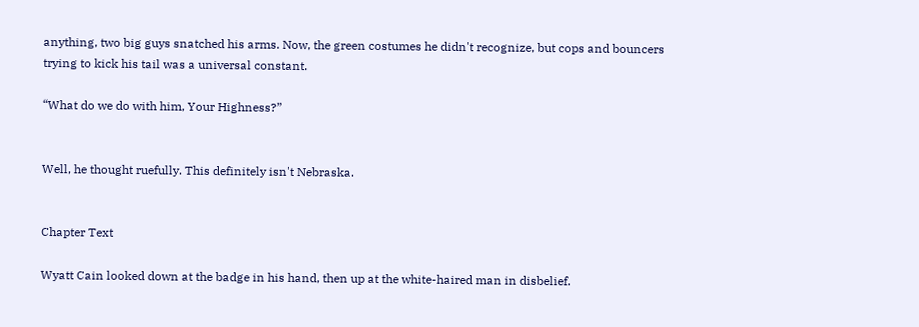anything, two big guys snatched his arms. Now, the green costumes he didn't recognize, but cops and bouncers trying to kick his tail was a universal constant.

“What do we do with him, Your Highness?”


Well, he thought ruefully. This definitely isn't Nebraska.


Chapter Text

Wyatt Cain looked down at the badge in his hand, then up at the white-haired man in disbelief.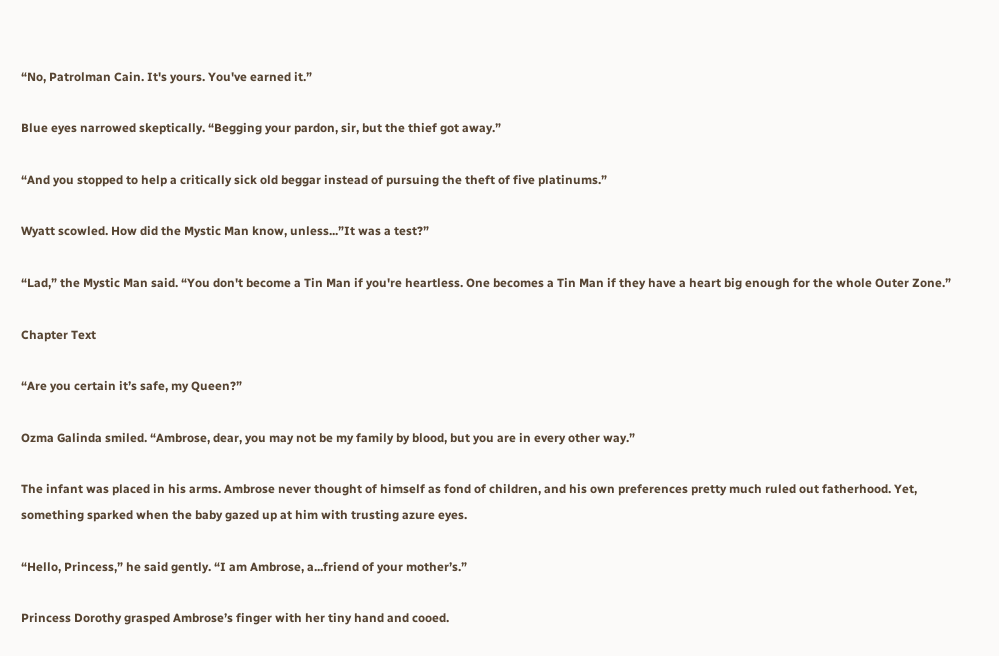“No, Patrolman Cain. It's yours. You've earned it.”

Blue eyes narrowed skeptically. “Begging your pardon, sir, but the thief got away.”

“And you stopped to help a critically sick old beggar instead of pursuing the theft of five platinums.”

Wyatt scowled. How did the Mystic Man know, unless...”It was a test?”

“Lad,” the Mystic Man said. “You don't become a Tin Man if you're heartless. One becomes a Tin Man if they have a heart big enough for the whole Outer Zone.”

Chapter Text

“Are you certain it’s safe, my Queen?”

Ozma Galinda smiled. “Ambrose, dear, you may not be my family by blood, but you are in every other way.”

The infant was placed in his arms. Ambrose never thought of himself as fond of children, and his own preferences pretty much ruled out fatherhood. Yet, something sparked when the baby gazed up at him with trusting azure eyes.

“Hello, Princess,” he said gently. “I am Ambrose, a...friend of your mother’s.”

Princess Dorothy grasped Ambrose’s finger with her tiny hand and cooed.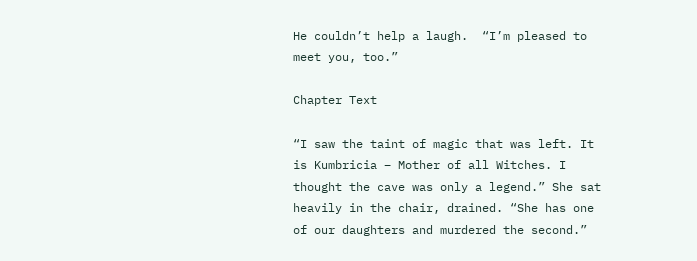He couldn’t help a laugh.  “I’m pleased to meet you, too.”

Chapter Text

“I saw the taint of magic that was left. It is Kumbricia – Mother of all Witches. I thought the cave was only a legend.” She sat heavily in the chair, drained. “She has one of our daughters and murdered the second.”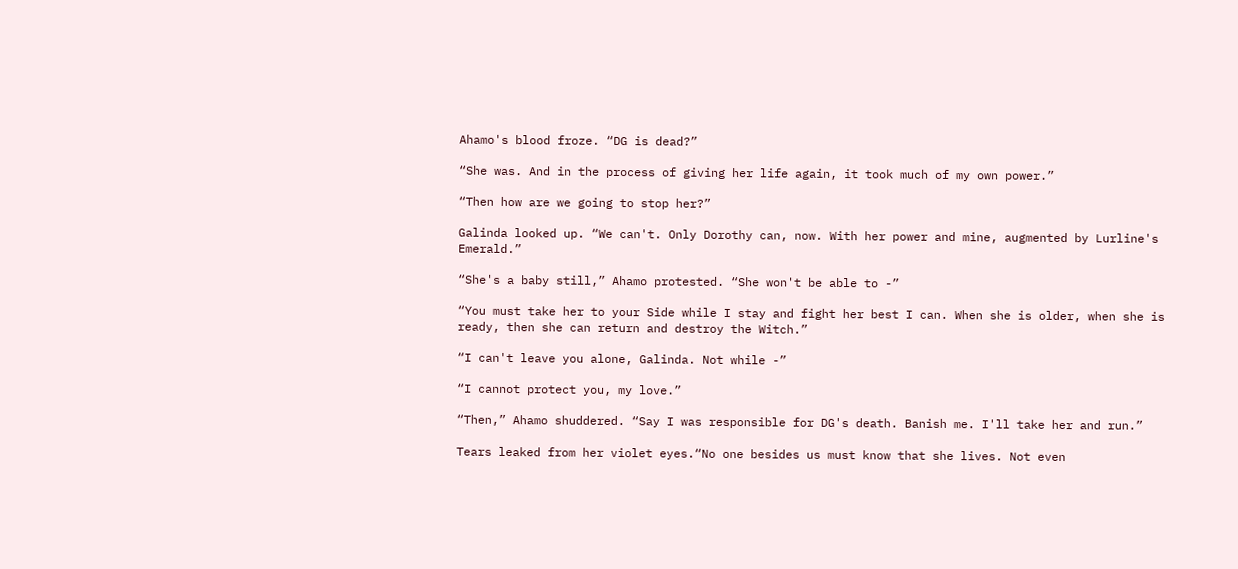Ahamo's blood froze. “DG is dead?”

“She was. And in the process of giving her life again, it took much of my own power.”

“Then how are we going to stop her?”

Galinda looked up. “We can't. Only Dorothy can, now. With her power and mine, augmented by Lurline's Emerald.”

“She's a baby still,” Ahamo protested. “She won't be able to -”

“You must take her to your Side while I stay and fight her best I can. When she is older, when she is ready, then she can return and destroy the Witch.”

“I can't leave you alone, Galinda. Not while -”

“I cannot protect you, my love.”

“Then,” Ahamo shuddered. “Say I was responsible for DG's death. Banish me. I'll take her and run.”

Tears leaked from her violet eyes.“No one besides us must know that she lives. Not even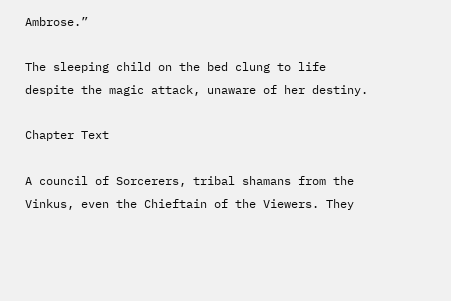Ambrose.”

The sleeping child on the bed clung to life despite the magic attack, unaware of her destiny.

Chapter Text

A council of Sorcerers, tribal shamans from the Vinkus, even the Chieftain of the Viewers. They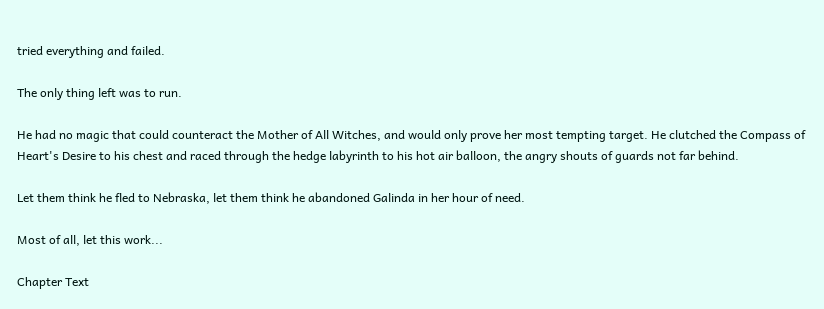tried everything and failed.

The only thing left was to run.

He had no magic that could counteract the Mother of All Witches, and would only prove her most tempting target. He clutched the Compass of Heart's Desire to his chest and raced through the hedge labyrinth to his hot air balloon, the angry shouts of guards not far behind.

Let them think he fled to Nebraska, let them think he abandoned Galinda in her hour of need.

Most of all, let this work...

Chapter Text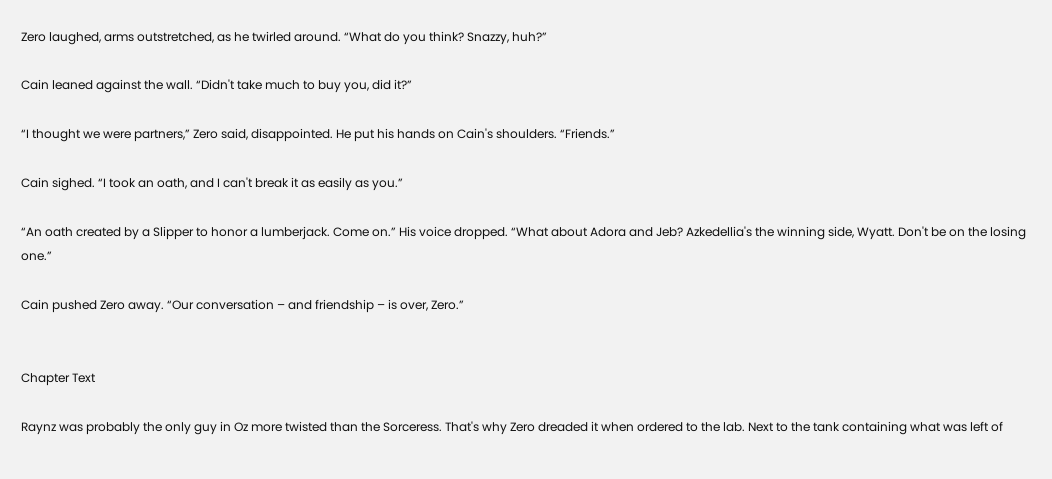Zero laughed, arms outstretched, as he twirled around. “What do you think? Snazzy, huh?”

Cain leaned against the wall. “Didn't take much to buy you, did it?”

“I thought we were partners,” Zero said, disappointed. He put his hands on Cain's shoulders. “Friends.”

Cain sighed. “I took an oath, and I can't break it as easily as you.”

“An oath created by a Slipper to honor a lumberjack. Come on.” His voice dropped. “What about Adora and Jeb? Azkedellia's the winning side, Wyatt. Don't be on the losing one.”

Cain pushed Zero away. “Our conversation – and friendship – is over, Zero.”


Chapter Text

Raynz was probably the only guy in Oz more twisted than the Sorceress. That's why Zero dreaded it when ordered to the lab. Next to the tank containing what was left of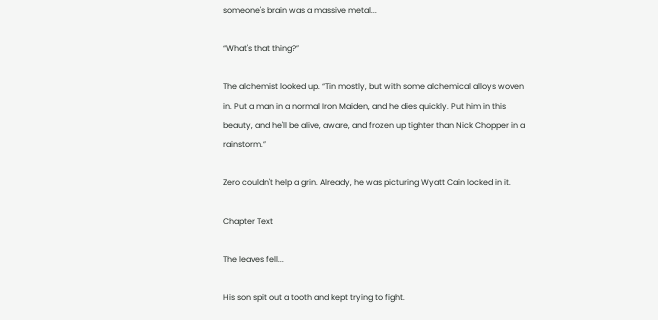someone's brain was a massive metal...

“What's that thing?”

The alchemist looked up. “Tin mostly, but with some alchemical alloys woven in. Put a man in a normal Iron Maiden, and he dies quickly. Put him in this beauty, and he'll be alive, aware, and frozen up tighter than Nick Chopper in a rainstorm.”

Zero couldn't help a grin. Already, he was picturing Wyatt Cain locked in it.

Chapter Text

The leaves fell...

His son spit out a tooth and kept trying to fight.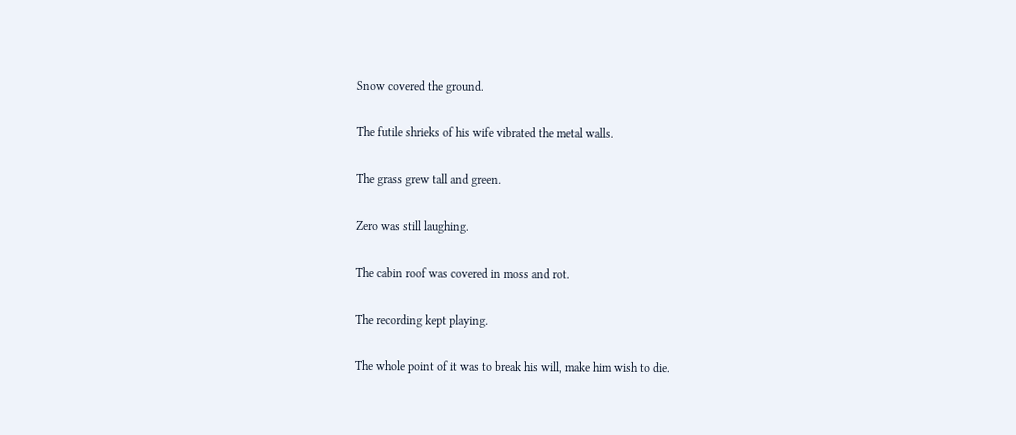Snow covered the ground.

The futile shrieks of his wife vibrated the metal walls.

The grass grew tall and green.

Zero was still laughing.

The cabin roof was covered in moss and rot.

The recording kept playing.

The whole point of it was to break his will, make him wish to die.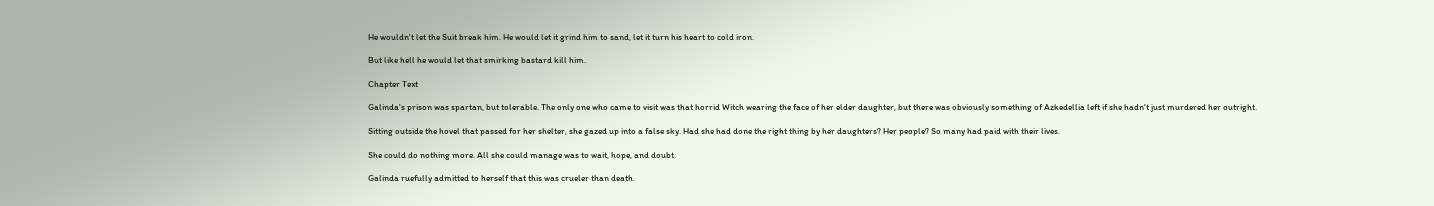He wouldn't let the Suit break him. He would let it grind him to sand, let it turn his heart to cold iron.

But like hell he would let that smirking bastard kill him.

Chapter Text

Galinda's prison was spartan, but tolerable. The only one who came to visit was that horrid Witch wearing the face of her elder daughter, but there was obviously something of Azkedellia left if she hadn't just murdered her outright.

Sitting outside the hovel that passed for her shelter, she gazed up into a false sky. Had she had done the right thing by her daughters? Her people? So many had paid with their lives.

She could do nothing more. All she could manage was to wait, hope, and doubt.

Galinda ruefully admitted to herself that this was crueler than death.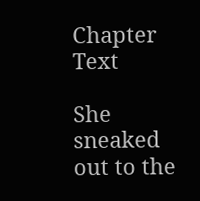Chapter Text

She sneaked out to the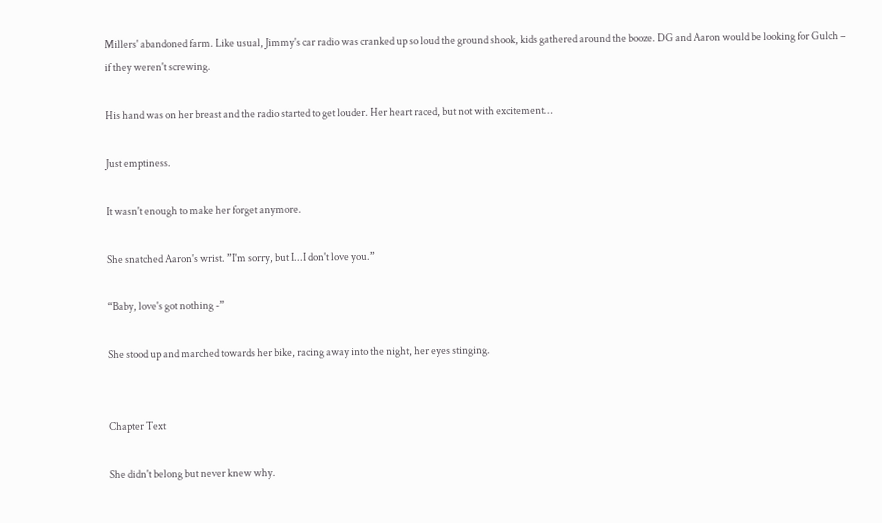Millers' abandoned farm. Like usual, Jimmy's car radio was cranked up so loud the ground shook, kids gathered around the booze. DG and Aaron would be looking for Gulch – if they weren't screwing.

His hand was on her breast and the radio started to get louder. Her heart raced, but not with excitement…

Just emptiness.

It wasn't enough to make her forget anymore.

She snatched Aaron's wrist. ”I'm sorry, but I...I don't love you.”

“Baby, love's got nothing -”

She stood up and marched towards her bike, racing away into the night, her eyes stinging.


Chapter Text

She didn't belong but never knew why.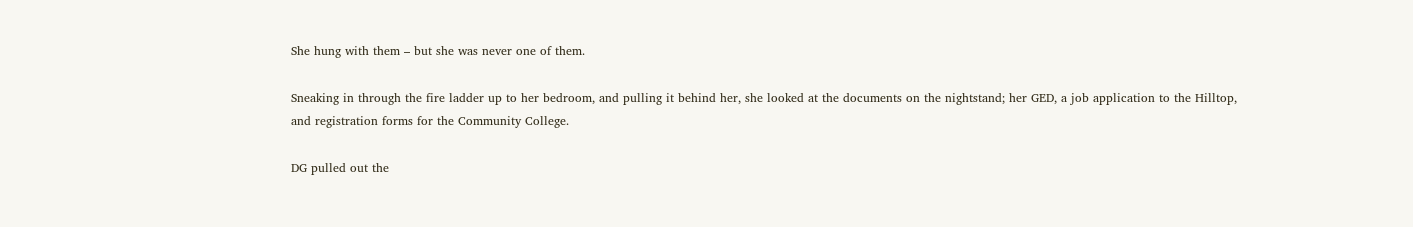She hung with them – but she was never one of them.

Sneaking in through the fire ladder up to her bedroom, and pulling it behind her, she looked at the documents on the nightstand; her GED, a job application to the Hilltop, and registration forms for the Community College.

DG pulled out the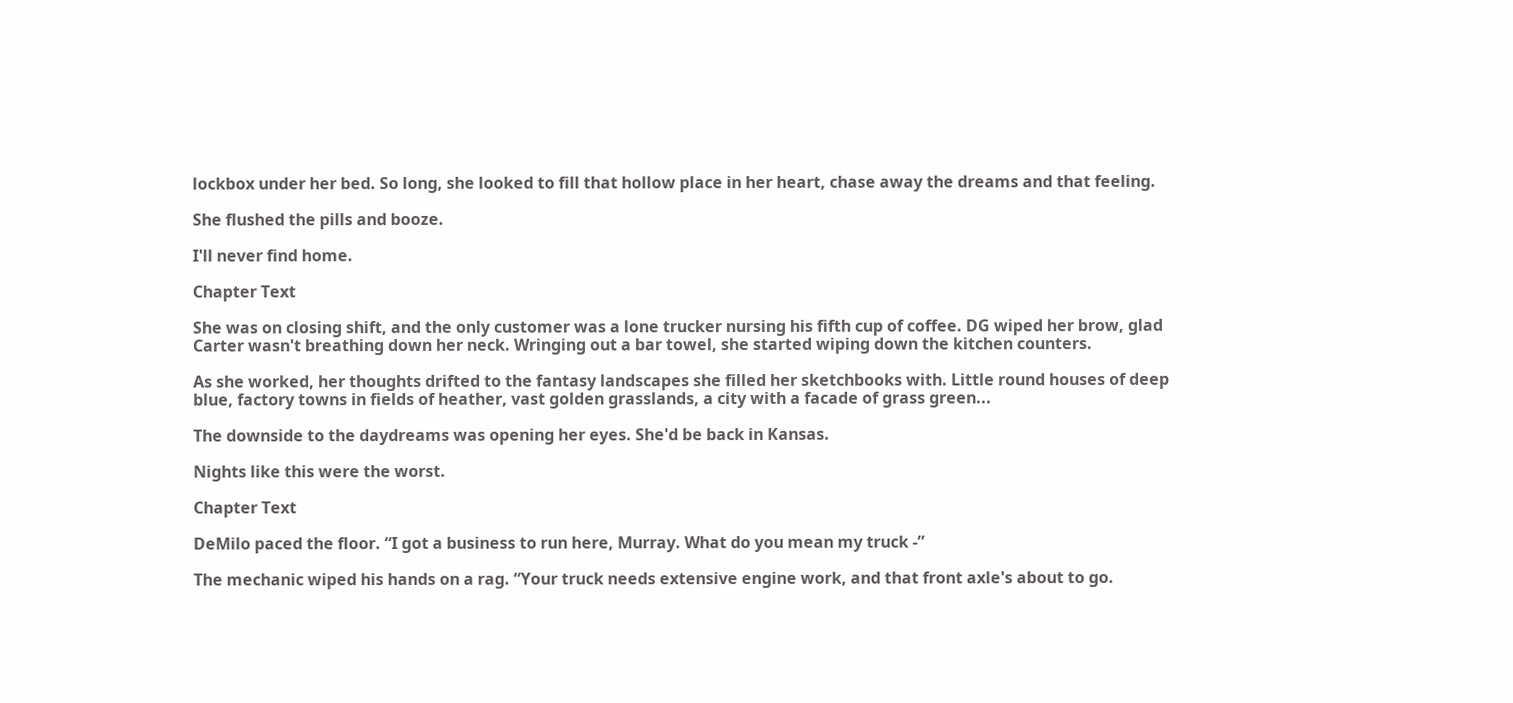lockbox under her bed. So long, she looked to fill that hollow place in her heart, chase away the dreams and that feeling.

She flushed the pills and booze.

I'll never find home.

Chapter Text

She was on closing shift, and the only customer was a lone trucker nursing his fifth cup of coffee. DG wiped her brow, glad Carter wasn't breathing down her neck. Wringing out a bar towel, she started wiping down the kitchen counters.

As she worked, her thoughts drifted to the fantasy landscapes she filled her sketchbooks with. Little round houses of deep blue, factory towns in fields of heather, vast golden grasslands, a city with a facade of grass green...

The downside to the daydreams was opening her eyes. She'd be back in Kansas.

Nights like this were the worst.

Chapter Text

DeMilo paced the floor. “I got a business to run here, Murray. What do you mean my truck -”

The mechanic wiped his hands on a rag. “Your truck needs extensive engine work, and that front axle's about to go.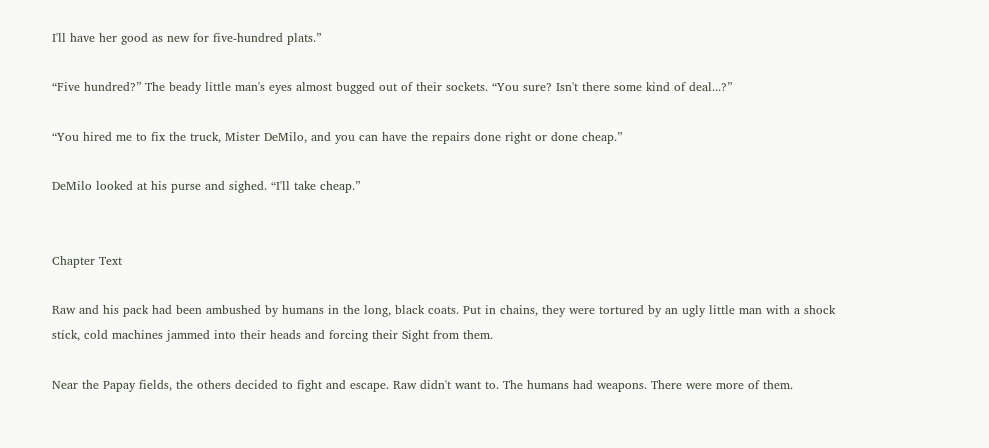I'll have her good as new for five-hundred plats.”

“Five hundred?” The beady little man's eyes almost bugged out of their sockets. “You sure? Isn't there some kind of deal...?”

“You hired me to fix the truck, Mister DeMilo, and you can have the repairs done right or done cheap.”

DeMilo looked at his purse and sighed. “I'll take cheap.”


Chapter Text

Raw and his pack had been ambushed by humans in the long, black coats. Put in chains, they were tortured by an ugly little man with a shock stick, cold machines jammed into their heads and forcing their Sight from them.

Near the Papay fields, the others decided to fight and escape. Raw didn't want to. The humans had weapons. There were more of them.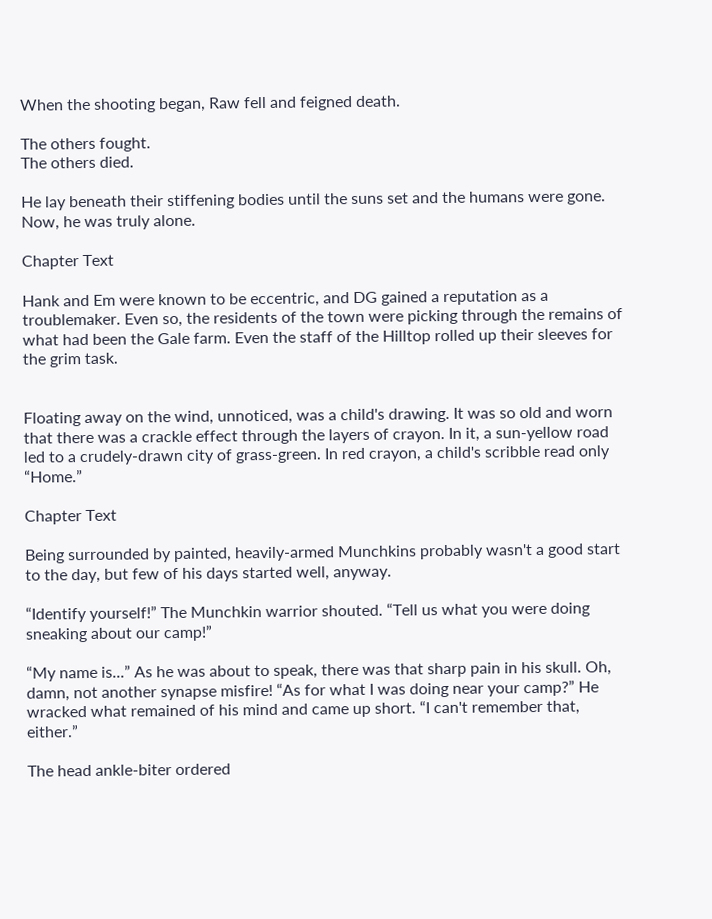When the shooting began, Raw fell and feigned death.

The others fought.
The others died.

He lay beneath their stiffening bodies until the suns set and the humans were gone. Now, he was truly alone.

Chapter Text

Hank and Em were known to be eccentric, and DG gained a reputation as a troublemaker. Even so, the residents of the town were picking through the remains of what had been the Gale farm. Even the staff of the Hilltop rolled up their sleeves for the grim task.


Floating away on the wind, unnoticed, was a child's drawing. It was so old and worn that there was a crackle effect through the layers of crayon. In it, a sun-yellow road led to a crudely-drawn city of grass-green. In red crayon, a child's scribble read only “Home.”

Chapter Text

Being surrounded by painted, heavily-armed Munchkins probably wasn't a good start to the day, but few of his days started well, anyway.

“Identify yourself!” The Munchkin warrior shouted. “Tell us what you were doing sneaking about our camp!”

“My name is...” As he was about to speak, there was that sharp pain in his skull. Oh, damn, not another synapse misfire! “As for what I was doing near your camp?” He wracked what remained of his mind and came up short. “I can't remember that, either.”

The head ankle-biter ordered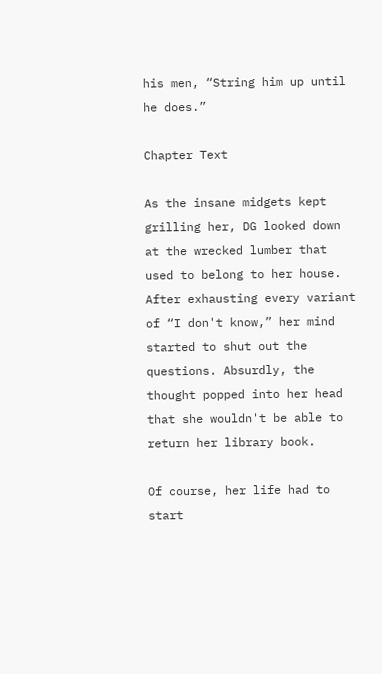his men, “String him up until he does.”

Chapter Text

As the insane midgets kept grilling her, DG looked down at the wrecked lumber that used to belong to her house. After exhausting every variant of “I don't know,” her mind started to shut out the questions. Absurdly, the thought popped into her head that she wouldn't be able to return her library book.

Of course, her life had to start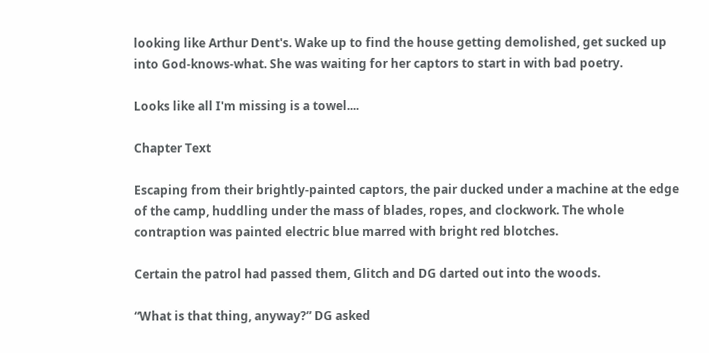looking like Arthur Dent's. Wake up to find the house getting demolished, get sucked up into God-knows-what. She was waiting for her captors to start in with bad poetry.

Looks like all I'm missing is a towel....

Chapter Text

Escaping from their brightly-painted captors, the pair ducked under a machine at the edge of the camp, huddling under the mass of blades, ropes, and clockwork. The whole contraption was painted electric blue marred with bright red blotches.

Certain the patrol had passed them, Glitch and DG darted out into the woods.

“What is that thing, anyway?” DG asked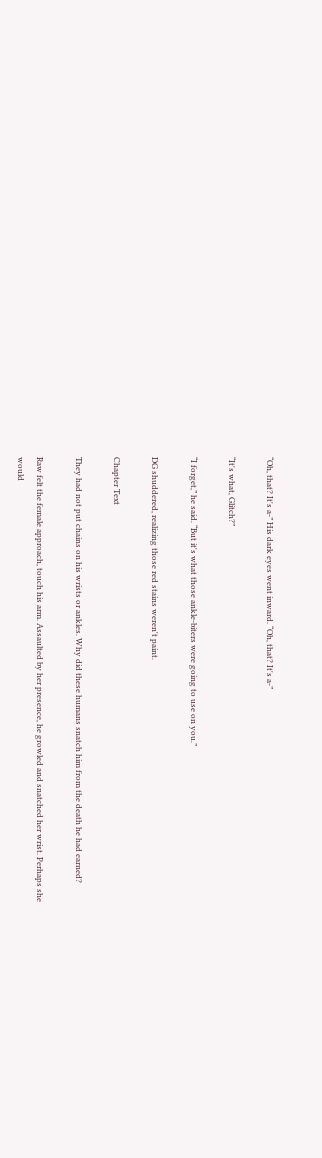“Oh, that? It's a-” His dark eyes went inward. “Oh, that? It's a-”

“It's what, Glitch?”

“I forget,” he said. “But it's what those ankle-biters were going to use on you.”

DG shuddered, realizing those red stains weren't paint.

Chapter Text

They had not put chains on his wrists or ankles. Why did these humans snatch him from the death he had earned?

Raw felt the female approach, touch his arm. Assaulted by her presence, he growled and snatched her wrist. Perhaps she would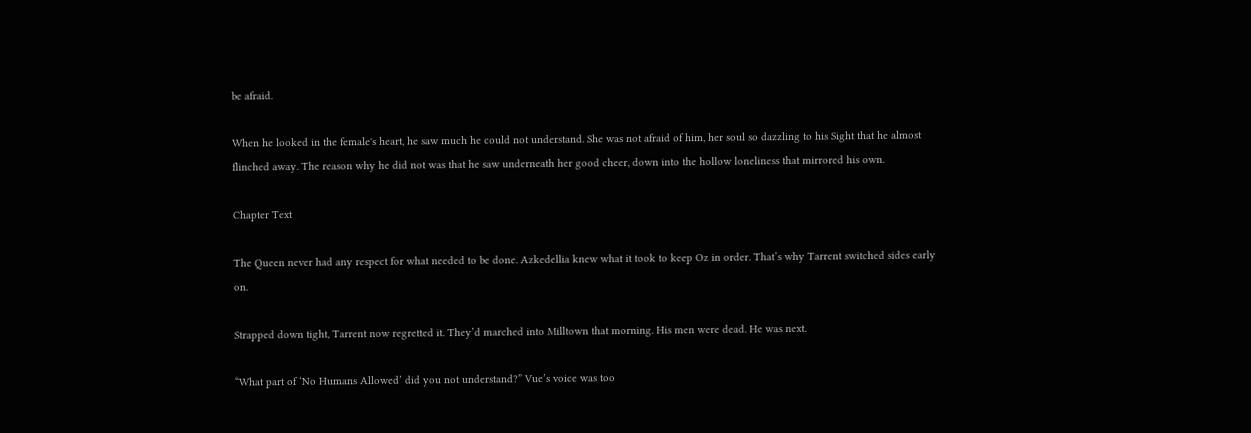be afraid.

When he looked in the female's heart, he saw much he could not understand. She was not afraid of him, her soul so dazzling to his Sight that he almost flinched away. The reason why he did not was that he saw underneath her good cheer, down into the hollow loneliness that mirrored his own.

Chapter Text

The Queen never had any respect for what needed to be done. Azkedellia knew what it took to keep Oz in order. That’s why Tarrent switched sides early on.

Strapped down tight, Tarrent now regretted it. They’d marched into Milltown that morning. His men were dead. He was next.

“What part of ‘No Humans Allowed’ did you not understand?” Vue’s voice was too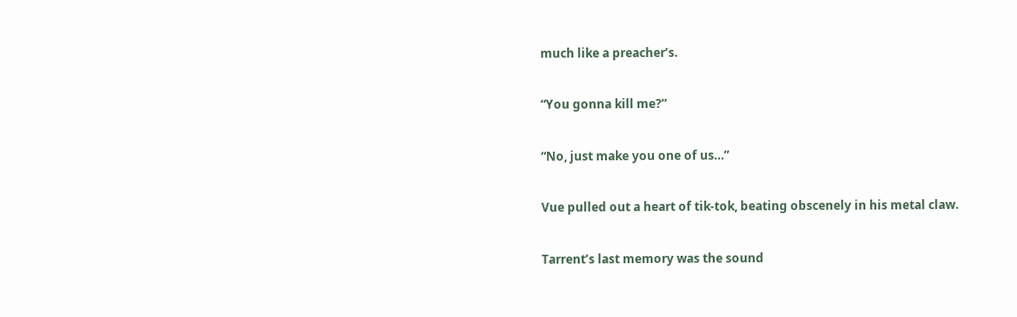much like a preacher’s.

“You gonna kill me?”

“No, just make you one of us…”

Vue pulled out a heart of tik-tok, beating obscenely in his metal claw.

Tarrent’s last memory was the sound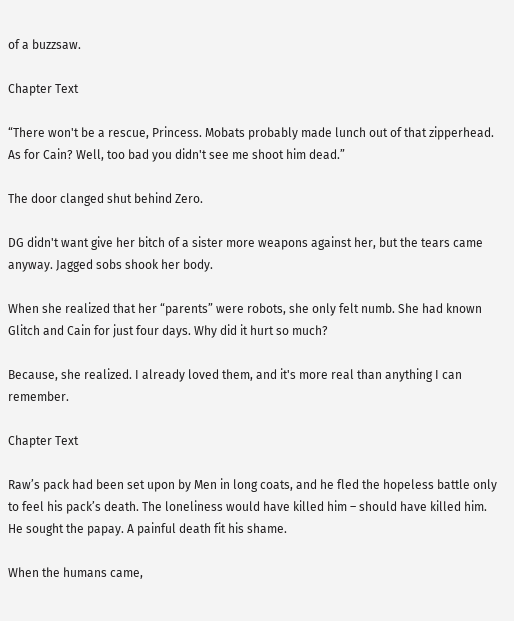of a buzzsaw.

Chapter Text

“There won't be a rescue, Princess. Mobats probably made lunch out of that zipperhead. As for Cain? Well, too bad you didn't see me shoot him dead.”

The door clanged shut behind Zero.

DG didn't want give her bitch of a sister more weapons against her, but the tears came anyway. Jagged sobs shook her body.

When she realized that her “parents” were robots, she only felt numb. She had known Glitch and Cain for just four days. Why did it hurt so much?

Because, she realized. I already loved them, and it's more real than anything I can remember.

Chapter Text

Raw’s pack had been set upon by Men in long coats, and he fled the hopeless battle only to feel his pack’s death. The loneliness would have killed him – should have killed him. He sought the papay. A painful death fit his shame.

When the humans came,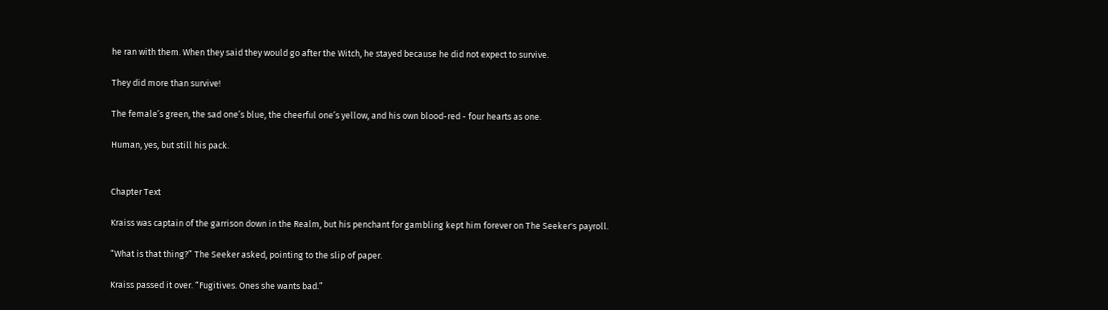he ran with them. When they said they would go after the Witch, he stayed because he did not expect to survive.

They did more than survive!

The female’s green, the sad one’s blue, the cheerful one’s yellow, and his own blood-red - four hearts as one.

Human, yes, but still his pack.


Chapter Text

Kraiss was captain of the garrison down in the Realm, but his penchant for gambling kept him forever on The Seeker's payroll.

“What is that thing?” The Seeker asked, pointing to the slip of paper.

Kraiss passed it over. “Fugitives. Ones she wants bad.”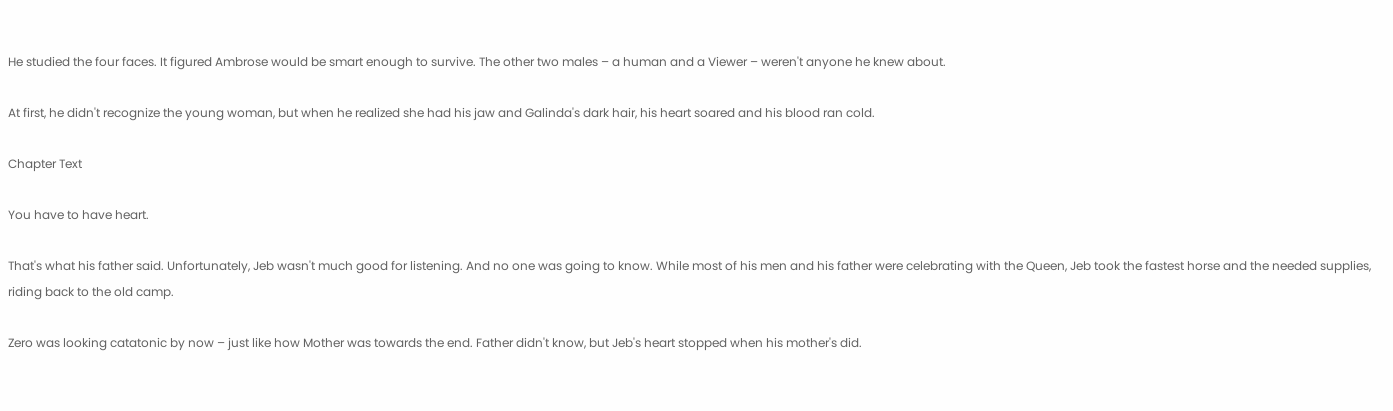He studied the four faces. It figured Ambrose would be smart enough to survive. The other two males – a human and a Viewer – weren't anyone he knew about.

At first, he didn't recognize the young woman, but when he realized she had his jaw and Galinda's dark hair, his heart soared and his blood ran cold.

Chapter Text

You have to have heart.

That's what his father said. Unfortunately, Jeb wasn't much good for listening. And no one was going to know. While most of his men and his father were celebrating with the Queen, Jeb took the fastest horse and the needed supplies, riding back to the old camp.

Zero was looking catatonic by now – just like how Mother was towards the end. Father didn't know, but Jeb's heart stopped when his mother's did.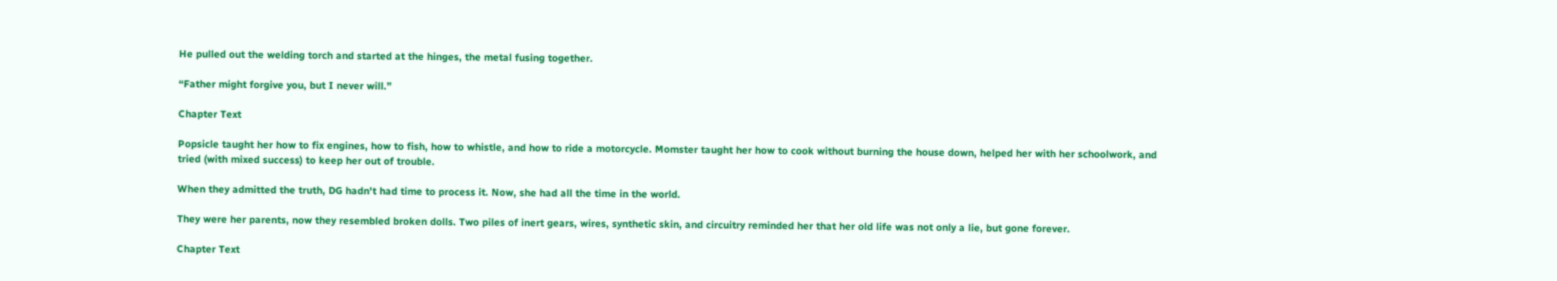He pulled out the welding torch and started at the hinges, the metal fusing together.

“Father might forgive you, but I never will.”

Chapter Text

Popsicle taught her how to fix engines, how to fish, how to whistle, and how to ride a motorcycle. Momster taught her how to cook without burning the house down, helped her with her schoolwork, and tried (with mixed success) to keep her out of trouble.

When they admitted the truth, DG hadn't had time to process it. Now, she had all the time in the world.

They were her parents, now they resembled broken dolls. Two piles of inert gears, wires, synthetic skin, and circuitry reminded her that her old life was not only a lie, but gone forever.

Chapter Text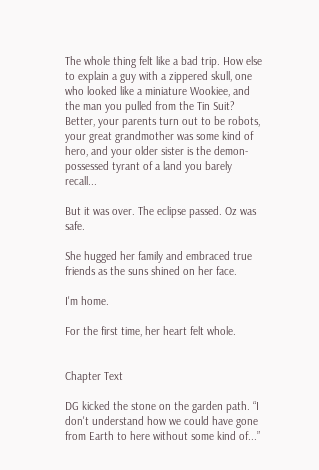The whole thing felt like a bad trip. How else to explain a guy with a zippered skull, one who looked like a miniature Wookiee, and the man you pulled from the Tin Suit? Better, your parents turn out to be robots, your great grandmother was some kind of hero, and your older sister is the demon-possessed tyrant of a land you barely recall...

But it was over. The eclipse passed. Oz was safe.

She hugged her family and embraced true friends as the suns shined on her face.

I'm home.

For the first time, her heart felt whole.


Chapter Text

DG kicked the stone on the garden path. “I don't understand how we could have gone from Earth to here without some kind of...”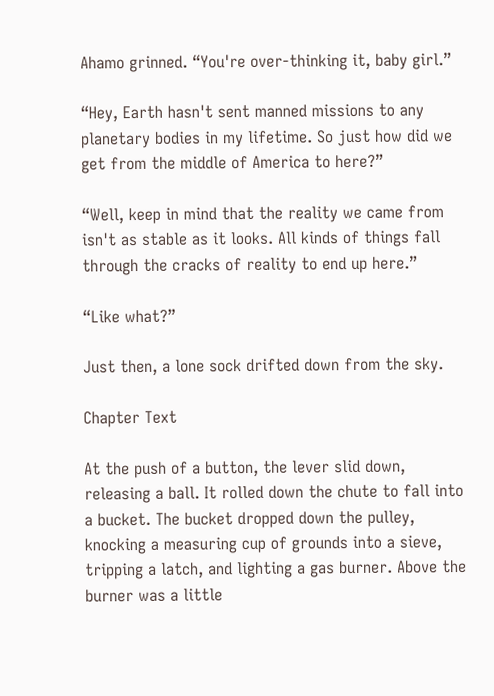Ahamo grinned. “You're over-thinking it, baby girl.”

“Hey, Earth hasn't sent manned missions to any planetary bodies in my lifetime. So just how did we get from the middle of America to here?”

“Well, keep in mind that the reality we came from isn't as stable as it looks. All kinds of things fall through the cracks of reality to end up here.”

“Like what?”

Just then, a lone sock drifted down from the sky.

Chapter Text

At the push of a button, the lever slid down, releasing a ball. It rolled down the chute to fall into a bucket. The bucket dropped down the pulley, knocking a measuring cup of grounds into a sieve, tripping a latch, and lighting a gas burner. Above the burner was a little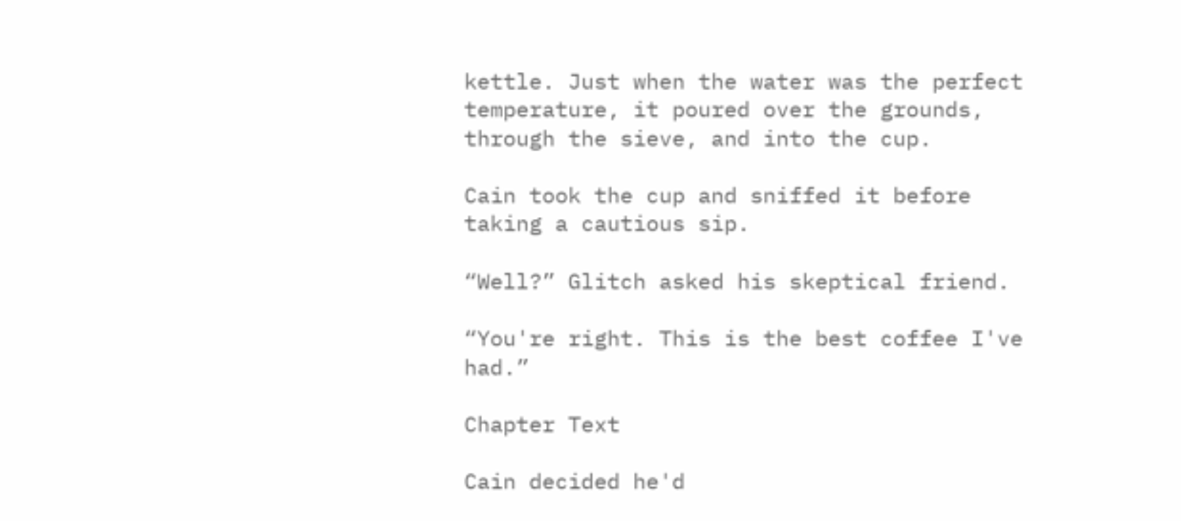kettle. Just when the water was the perfect temperature, it poured over the grounds, through the sieve, and into the cup.

Cain took the cup and sniffed it before taking a cautious sip.

“Well?” Glitch asked his skeptical friend.

“You're right. This is the best coffee I've had.”

Chapter Text

Cain decided he'd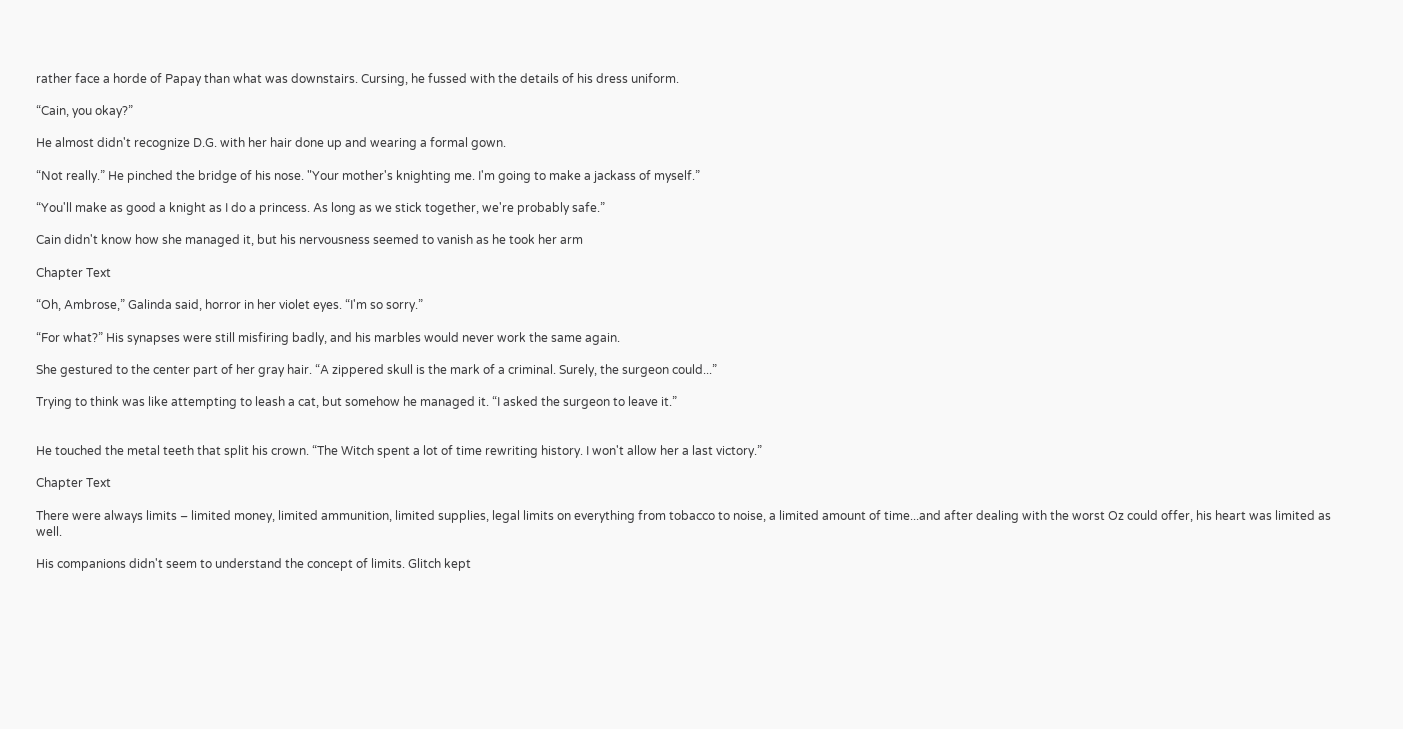rather face a horde of Papay than what was downstairs. Cursing, he fussed with the details of his dress uniform.

“Cain, you okay?”

He almost didn't recognize D.G. with her hair done up and wearing a formal gown.

“Not really.” He pinched the bridge of his nose. "Your mother's knighting me. I'm going to make a jackass of myself.”

“You'll make as good a knight as I do a princess. As long as we stick together, we're probably safe.”

Cain didn't know how she managed it, but his nervousness seemed to vanish as he took her arm

Chapter Text

“Oh, Ambrose,” Galinda said, horror in her violet eyes. “I'm so sorry.”

“For what?” His synapses were still misfiring badly, and his marbles would never work the same again.

She gestured to the center part of her gray hair. “A zippered skull is the mark of a criminal. Surely, the surgeon could...”

Trying to think was like attempting to leash a cat, but somehow he managed it. “I asked the surgeon to leave it.”


He touched the metal teeth that split his crown. “The Witch spent a lot of time rewriting history. I won't allow her a last victory.”

Chapter Text

There were always limits – limited money, limited ammunition, limited supplies, legal limits on everything from tobacco to noise, a limited amount of time...and after dealing with the worst Oz could offer, his heart was limited as well.

His companions didn't seem to understand the concept of limits. Glitch kept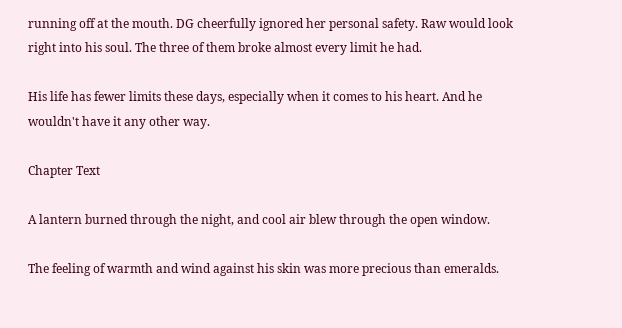running off at the mouth. DG cheerfully ignored her personal safety. Raw would look right into his soul. The three of them broke almost every limit he had.

His life has fewer limits these days, especially when it comes to his heart. And he wouldn't have it any other way.

Chapter Text

A lantern burned through the night, and cool air blew through the open window.

The feeling of warmth and wind against his skin was more precious than emeralds.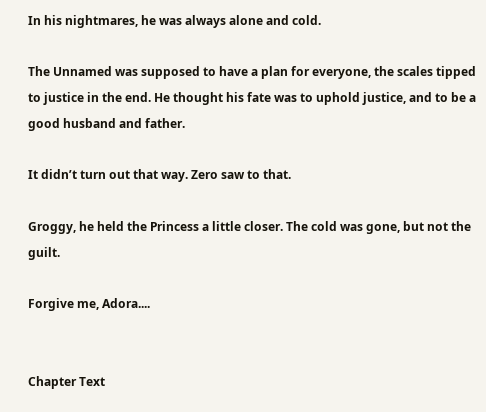In his nightmares, he was always alone and cold.

The Unnamed was supposed to have a plan for everyone, the scales tipped to justice in the end. He thought his fate was to uphold justice, and to be a good husband and father.

It didn’t turn out that way. Zero saw to that.

Groggy, he held the Princess a little closer. The cold was gone, but not the guilt.

Forgive me, Adora....


Chapter Text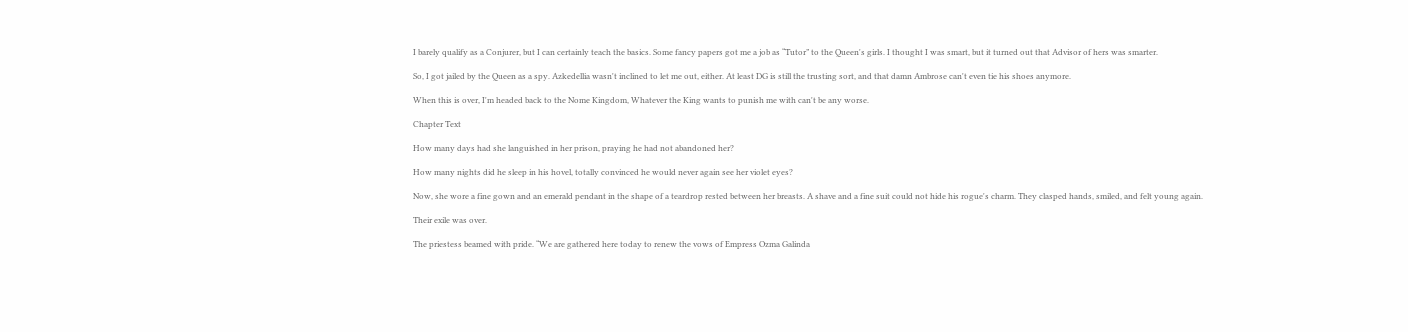I barely qualify as a Conjurer, but I can certainly teach the basics. Some fancy papers got me a job as “Tutor” to the Queen's girls. I thought I was smart, but it turned out that Advisor of hers was smarter.

So, I got jailed by the Queen as a spy. Azkedellia wasn't inclined to let me out, either. At least DG is still the trusting sort, and that damn Ambrose can't even tie his shoes anymore.

When this is over, I'm headed back to the Nome Kingdom, Whatever the King wants to punish me with can't be any worse.

Chapter Text

How many days had she languished in her prison, praying he had not abandoned her?

How many nights did he sleep in his hovel, totally convinced he would never again see her violet eyes?

Now, she wore a fine gown and an emerald pendant in the shape of a teardrop rested between her breasts. A shave and a fine suit could not hide his rogue's charm. They clasped hands, smiled, and felt young again.

Their exile was over.

The priestess beamed with pride. “We are gathered here today to renew the vows of Empress Ozma Galinda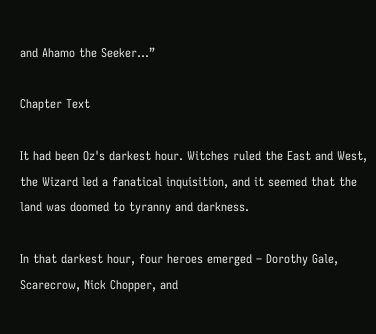and Ahamo the Seeker...”

Chapter Text

It had been Oz's darkest hour. Witches ruled the East and West, the Wizard led a fanatical inquisition, and it seemed that the land was doomed to tyranny and darkness.

In that darkest hour, four heroes emerged – Dorothy Gale, Scarecrow, Nick Chopper, and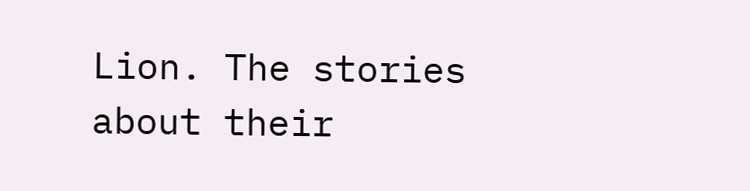Lion. The stories about their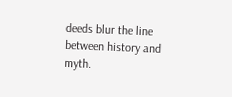deeds blur the line between history and myth.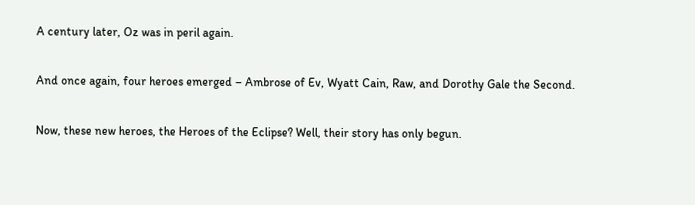A century later, Oz was in peril again.

And once again, four heroes emerged – Ambrose of Ev, Wyatt Cain, Raw, and Dorothy Gale the Second.

Now, these new heroes, the Heroes of the Eclipse? Well, their story has only begun.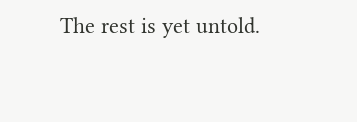The rest is yet untold.